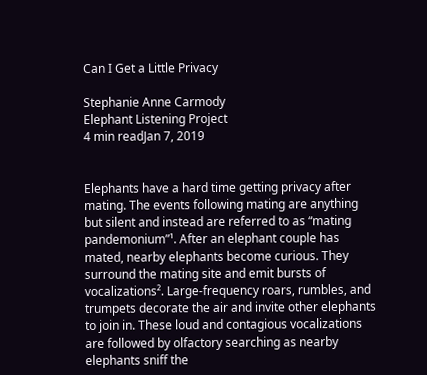Can I Get a Little Privacy

Stephanie Anne Carmody
Elephant Listening Project
4 min readJan 7, 2019


Elephants have a hard time getting privacy after mating. The events following mating are anything but silent and instead are referred to as “mating pandemonium”¹. After an elephant couple has mated, nearby elephants become curious. They surround the mating site and emit bursts of vocalizations². Large-frequency roars, rumbles, and trumpets decorate the air and invite other elephants to join in. These loud and contagious vocalizations are followed by olfactory searching as nearby elephants sniff the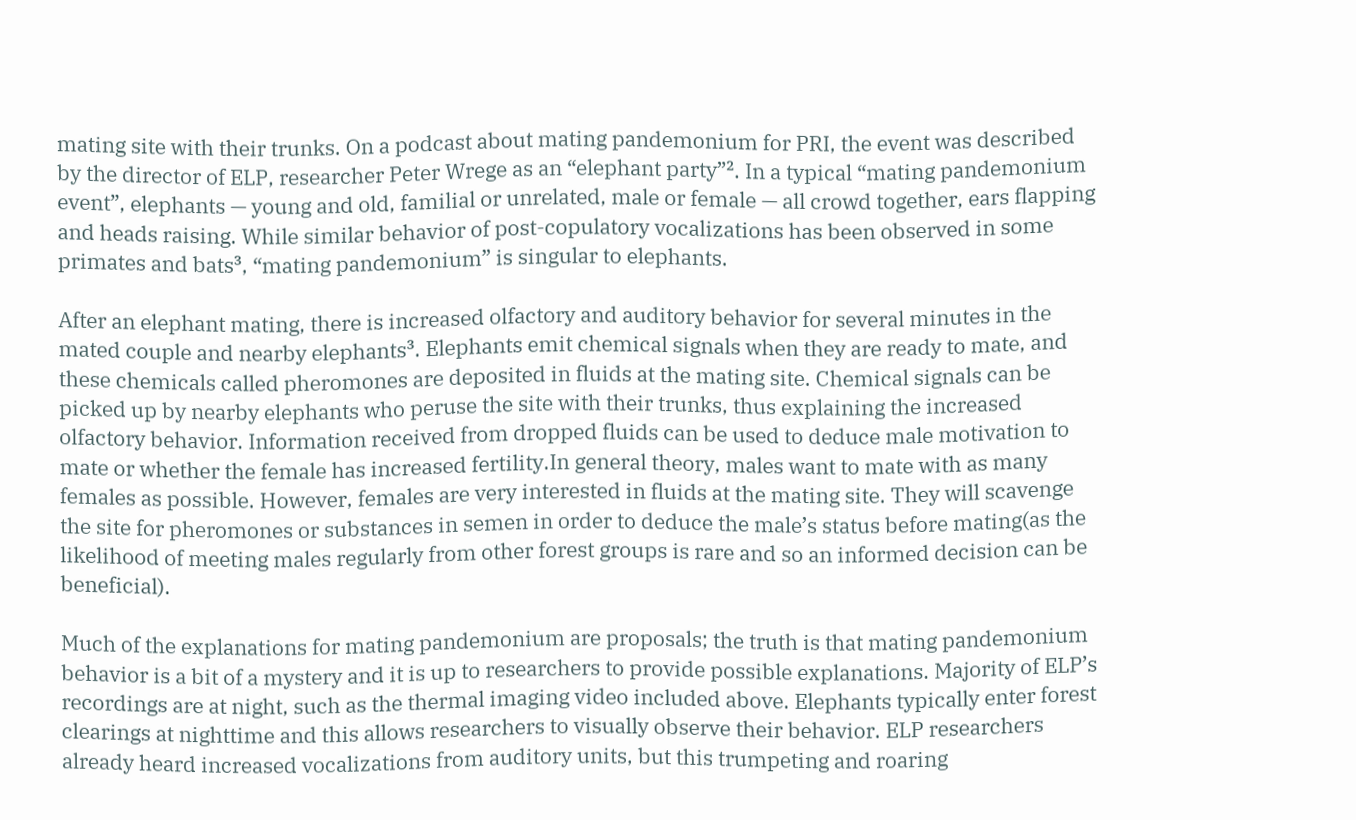mating site with their trunks. On a podcast about mating pandemonium for PRI, the event was described by the director of ELP, researcher Peter Wrege as an “elephant party”². In a typical “mating pandemonium event”, elephants — young and old, familial or unrelated, male or female — all crowd together, ears flapping and heads raising. While similar behavior of post-copulatory vocalizations has been observed in some primates and bats³, “mating pandemonium” is singular to elephants.

After an elephant mating, there is increased olfactory and auditory behavior for several minutes in the mated couple and nearby elephants³. Elephants emit chemical signals when they are ready to mate, and these chemicals called pheromones are deposited in fluids at the mating site. Chemical signals can be picked up by nearby elephants who peruse the site with their trunks, thus explaining the increased olfactory behavior. Information received from dropped fluids can be used to deduce male motivation to mate or whether the female has increased fertility.In general theory, males want to mate with as many females as possible. However, females are very interested in fluids at the mating site. They will scavenge the site for pheromones or substances in semen in order to deduce the male’s status before mating(as the likelihood of meeting males regularly from other forest groups is rare and so an informed decision can be beneficial).

Much of the explanations for mating pandemonium are proposals; the truth is that mating pandemonium behavior is a bit of a mystery and it is up to researchers to provide possible explanations. Majority of ELP’s recordings are at night, such as the thermal imaging video included above. Elephants typically enter forest clearings at nighttime and this allows researchers to visually observe their behavior. ELP researchers already heard increased vocalizations from auditory units, but this trumpeting and roaring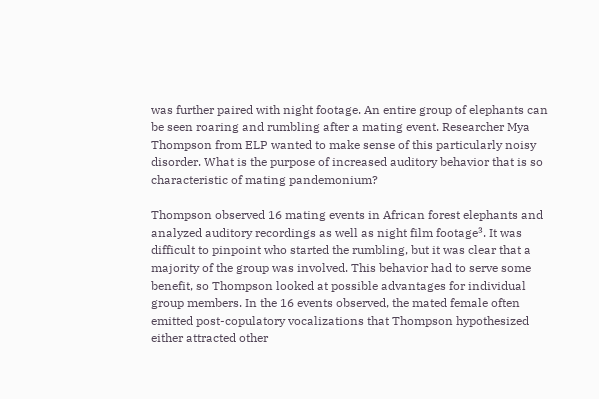was further paired with night footage. An entire group of elephants can be seen roaring and rumbling after a mating event. Researcher Mya Thompson from ELP wanted to make sense of this particularly noisy disorder. What is the purpose of increased auditory behavior that is so characteristic of mating pandemonium?

Thompson observed 16 mating events in African forest elephants and analyzed auditory recordings as well as night film footage³. It was difficult to pinpoint who started the rumbling, but it was clear that a majority of the group was involved. This behavior had to serve some benefit, so Thompson looked at possible advantages for individual group members. In the 16 events observed, the mated female often emitted post-copulatory vocalizations that Thompson hypothesized either attracted other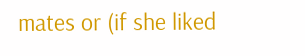mates or (if she liked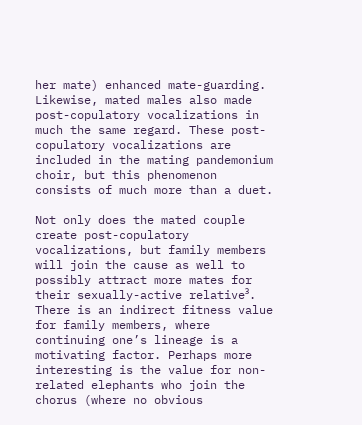her mate) enhanced mate-guarding. Likewise, mated males also made post-copulatory vocalizations in much the same regard. These post-copulatory vocalizations are included in the mating pandemonium choir, but this phenomenon consists of much more than a duet.

Not only does the mated couple create post-copulatory vocalizations, but family members will join the cause as well to possibly attract more mates for their sexually-active relative³. There is an indirect fitness value for family members, where continuing one’s lineage is a motivating factor. Perhaps more interesting is the value for non-related elephants who join the chorus (where no obvious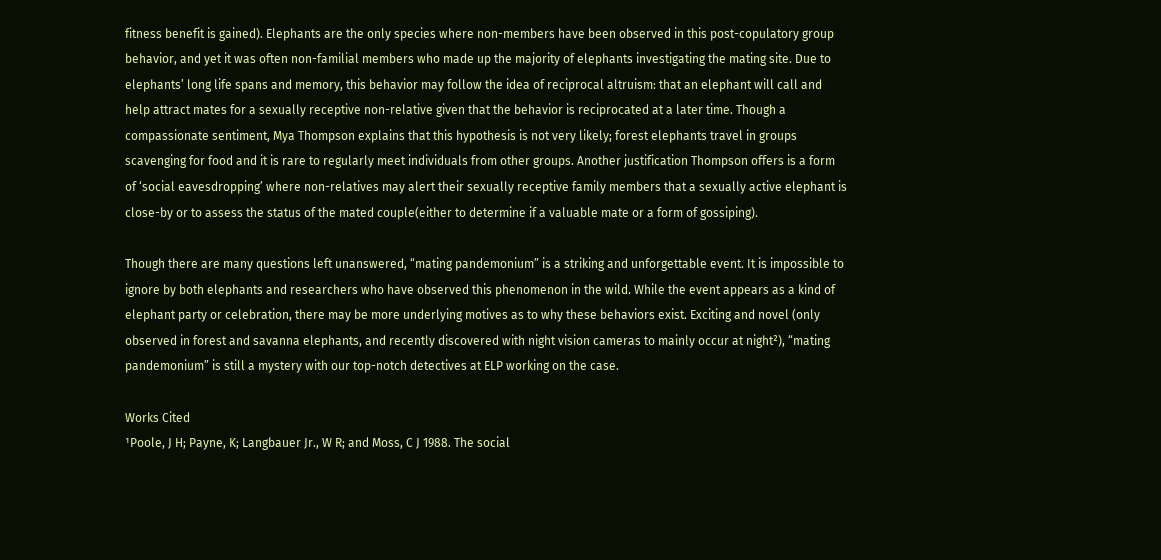fitness benefit is gained). Elephants are the only species where non-members have been observed in this post-copulatory group behavior, and yet it was often non-familial members who made up the majority of elephants investigating the mating site. Due to elephants’ long life spans and memory, this behavior may follow the idea of reciprocal altruism: that an elephant will call and help attract mates for a sexually receptive non-relative given that the behavior is reciprocated at a later time. Though a compassionate sentiment, Mya Thompson explains that this hypothesis is not very likely; forest elephants travel in groups scavenging for food and it is rare to regularly meet individuals from other groups. Another justification Thompson offers is a form of ‘social eavesdropping’ where non-relatives may alert their sexually receptive family members that a sexually active elephant is close-by or to assess the status of the mated couple(either to determine if a valuable mate or a form of gossiping).

Though there are many questions left unanswered, “mating pandemonium” is a striking and unforgettable event. It is impossible to ignore by both elephants and researchers who have observed this phenomenon in the wild. While the event appears as a kind of elephant party or celebration, there may be more underlying motives as to why these behaviors exist. Exciting and novel (only observed in forest and savanna elephants, and recently discovered with night vision cameras to mainly occur at night²), “mating pandemonium” is still a mystery with our top-notch detectives at ELP working on the case.

Works Cited
¹Poole, J H; Payne, K; Langbauer Jr., W R; and Moss, C J 1988. The social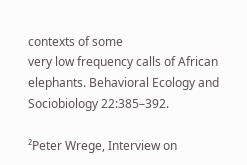contexts of some
very low frequency calls of African elephants. Behavioral Ecology and Sociobiology 22:385–392.

²Peter Wrege, Interview on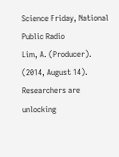Science Friday, National Public Radio
Lim, A. (Producer). (2014, August 14). Researchers are unlocking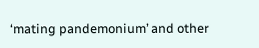‘mating pandemonium’ and other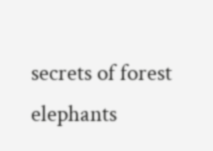secrets of forest elephants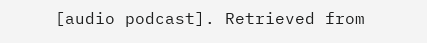[audio podcast]. Retrieved from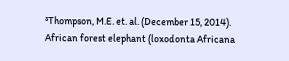³Thompson, M.E. et. al. (December 15, 2014). African forest elephant (loxodonta Africana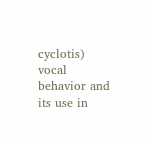cyclotis) vocal behavior and its use in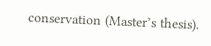conservation (Master’s thesis).